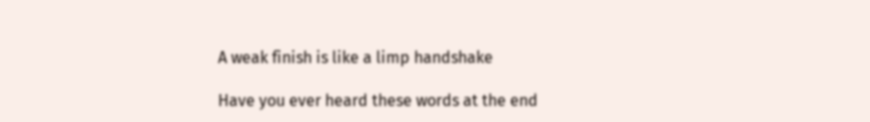A weak finish is like a limp handshake

Have you ever heard these words at the end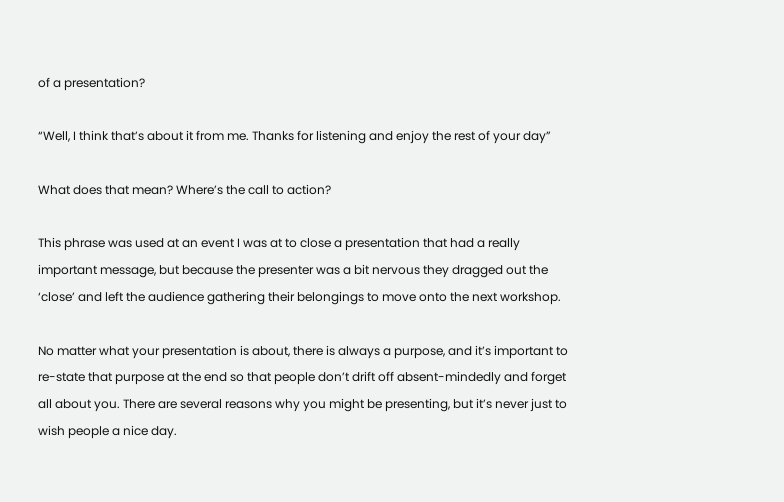of a presentation?

“Well, I think that’s about it from me. Thanks for listening and enjoy the rest of your day”

What does that mean? Where’s the call to action?

This phrase was used at an event I was at to close a presentation that had a really important message, but because the presenter was a bit nervous they dragged out the ‘close’ and left the audience gathering their belongings to move onto the next workshop.

No matter what your presentation is about, there is always a purpose, and it’s important to re-state that purpose at the end so that people don’t drift off absent-mindedly and forget all about you. There are several reasons why you might be presenting, but it’s never just to wish people a nice day.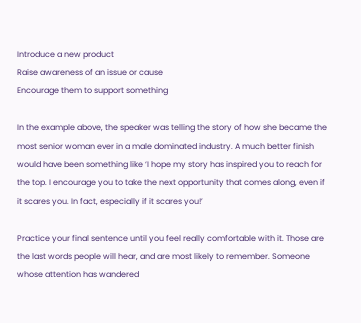Introduce a new product
Raise awareness of an issue or cause
Encourage them to support something

In the example above, the speaker was telling the story of how she became the most senior woman ever in a male dominated industry. A much better finish would have been something like ‘I hope my story has inspired you to reach for the top. I encourage you to take the next opportunity that comes along, even if it scares you. In fact, especially if it scares you!’

Practice your final sentence until you feel really comfortable with it. Those are the last words people will hear, and are most likely to remember. Someone whose attention has wandered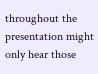throughout the presentation might only hear those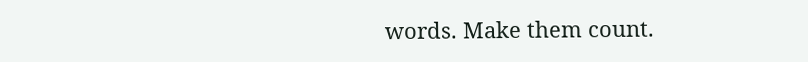words. Make them count.